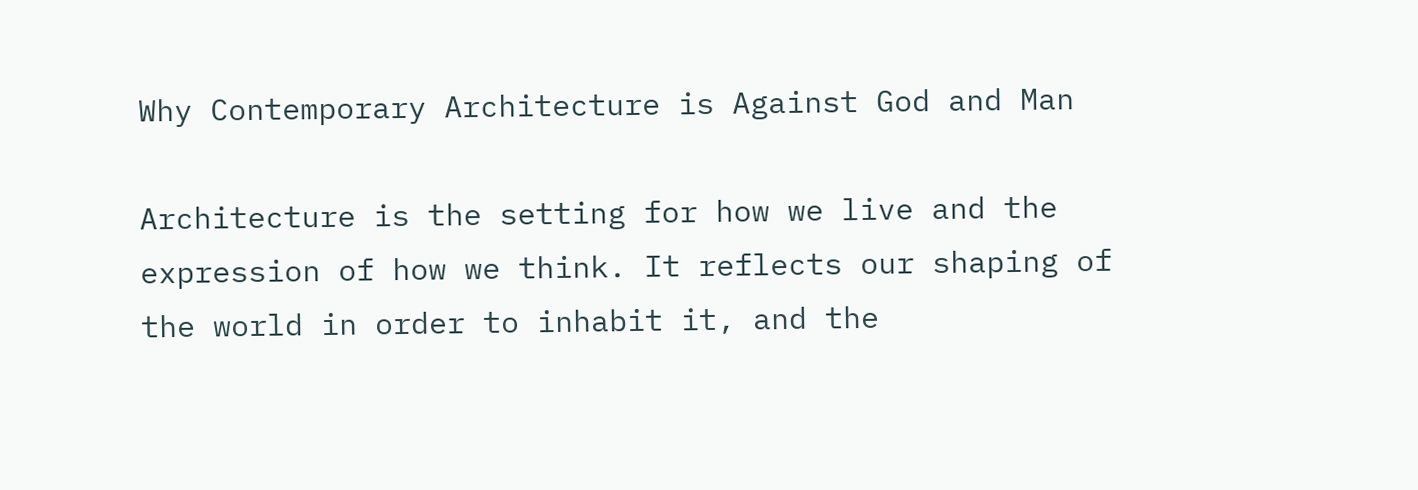Why Contemporary Architecture is Against God and Man

Architecture is the setting for how we live and the expression of how we think. It reflects our shaping of the world in order to inhabit it, and the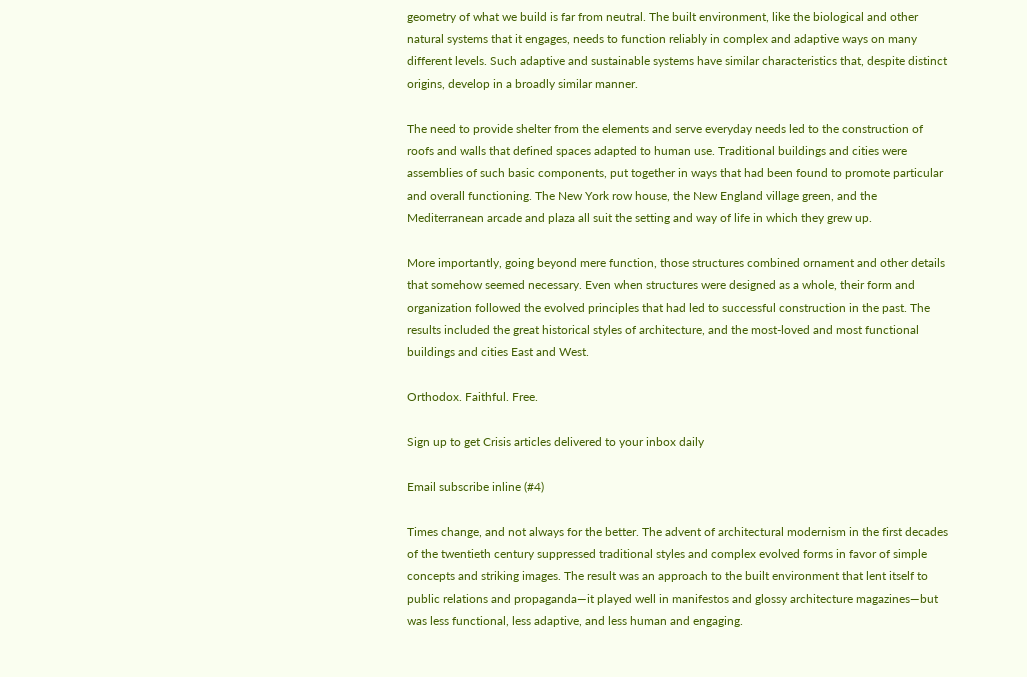geometry of what we build is far from neutral. The built environment, like the biological and other natural systems that it engages, needs to function reliably in complex and adaptive ways on many different levels. Such adaptive and sustainable systems have similar characteristics that, despite distinct origins, develop in a broadly similar manner.

The need to provide shelter from the elements and serve everyday needs led to the construction of roofs and walls that defined spaces adapted to human use. Traditional buildings and cities were assemblies of such basic components, put together in ways that had been found to promote particular and overall functioning. The New York row house, the New England village green, and the Mediterranean arcade and plaza all suit the setting and way of life in which they grew up.

More importantly, going beyond mere function, those structures combined ornament and other details that somehow seemed necessary. Even when structures were designed as a whole, their form and organization followed the evolved principles that had led to successful construction in the past. The results included the great historical styles of architecture, and the most-loved and most functional buildings and cities East and West.

Orthodox. Faithful. Free.

Sign up to get Crisis articles delivered to your inbox daily

Email subscribe inline (#4)

Times change, and not always for the better. The advent of architectural modernism in the first decades of the twentieth century suppressed traditional styles and complex evolved forms in favor of simple concepts and striking images. The result was an approach to the built environment that lent itself to public relations and propaganda—it played well in manifestos and glossy architecture magazines—but was less functional, less adaptive, and less human and engaging.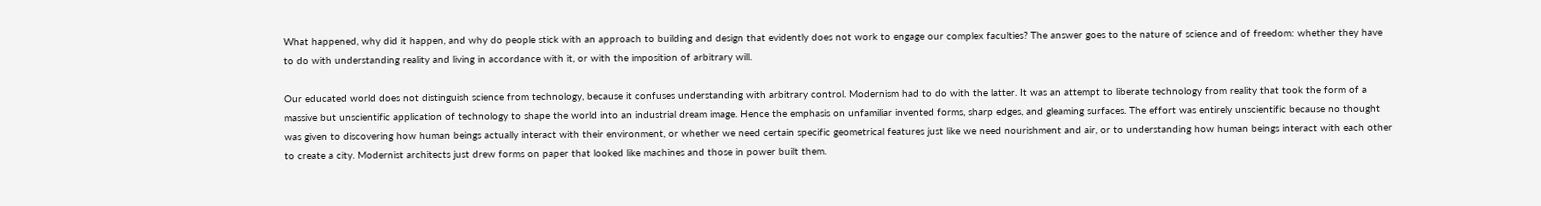What happened, why did it happen, and why do people stick with an approach to building and design that evidently does not work to engage our complex faculties? The answer goes to the nature of science and of freedom: whether they have to do with understanding reality and living in accordance with it, or with the imposition of arbitrary will.

Our educated world does not distinguish science from technology, because it confuses understanding with arbitrary control. Modernism had to do with the latter. It was an attempt to liberate technology from reality that took the form of a massive but unscientific application of technology to shape the world into an industrial dream image. Hence the emphasis on unfamiliar invented forms, sharp edges, and gleaming surfaces. The effort was entirely unscientific because no thought was given to discovering how human beings actually interact with their environment, or whether we need certain specific geometrical features just like we need nourishment and air, or to understanding how human beings interact with each other to create a city. Modernist architects just drew forms on paper that looked like machines and those in power built them.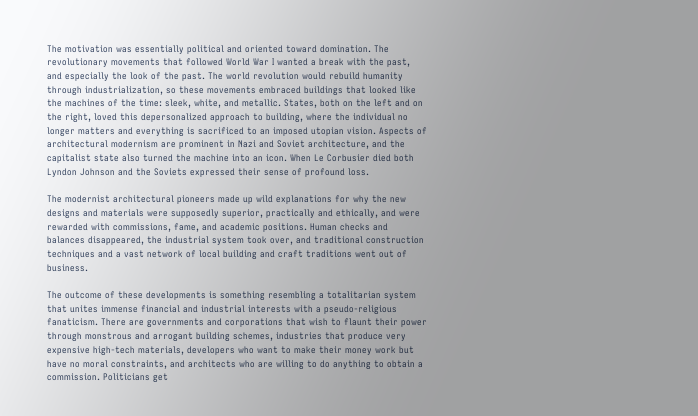The motivation was essentially political and oriented toward domination. The revolutionary movements that followed World War I wanted a break with the past, and especially the look of the past. The world revolution would rebuild humanity through industrialization, so these movements embraced buildings that looked like the machines of the time: sleek, white, and metallic. States, both on the left and on the right, loved this depersonalized approach to building, where the individual no longer matters and everything is sacrificed to an imposed utopian vision. Aspects of architectural modernism are prominent in Nazi and Soviet architecture, and the capitalist state also turned the machine into an icon. When Le Corbusier died both Lyndon Johnson and the Soviets expressed their sense of profound loss.

The modernist architectural pioneers made up wild explanations for why the new designs and materials were supposedly superior, practically and ethically, and were rewarded with commissions, fame, and academic positions. Human checks and balances disappeared, the industrial system took over, and traditional construction techniques and a vast network of local building and craft traditions went out of business.

The outcome of these developments is something resembling a totalitarian system that unites immense financial and industrial interests with a pseudo-religious fanaticism. There are governments and corporations that wish to flaunt their power through monstrous and arrogant building schemes, industries that produce very expensive high-tech materials, developers who want to make their money work but have no moral constraints, and architects who are willing to do anything to obtain a commission. Politicians get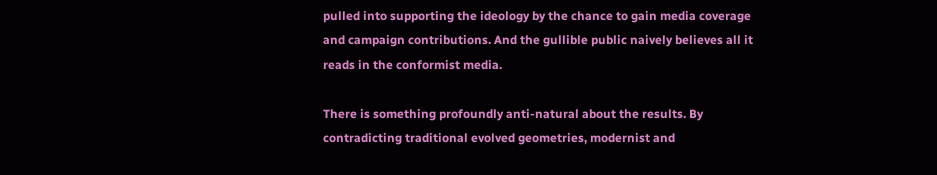pulled into supporting the ideology by the chance to gain media coverage and campaign contributions. And the gullible public naively believes all it reads in the conformist media.

There is something profoundly anti-natural about the results. By contradicting traditional evolved geometries, modernist and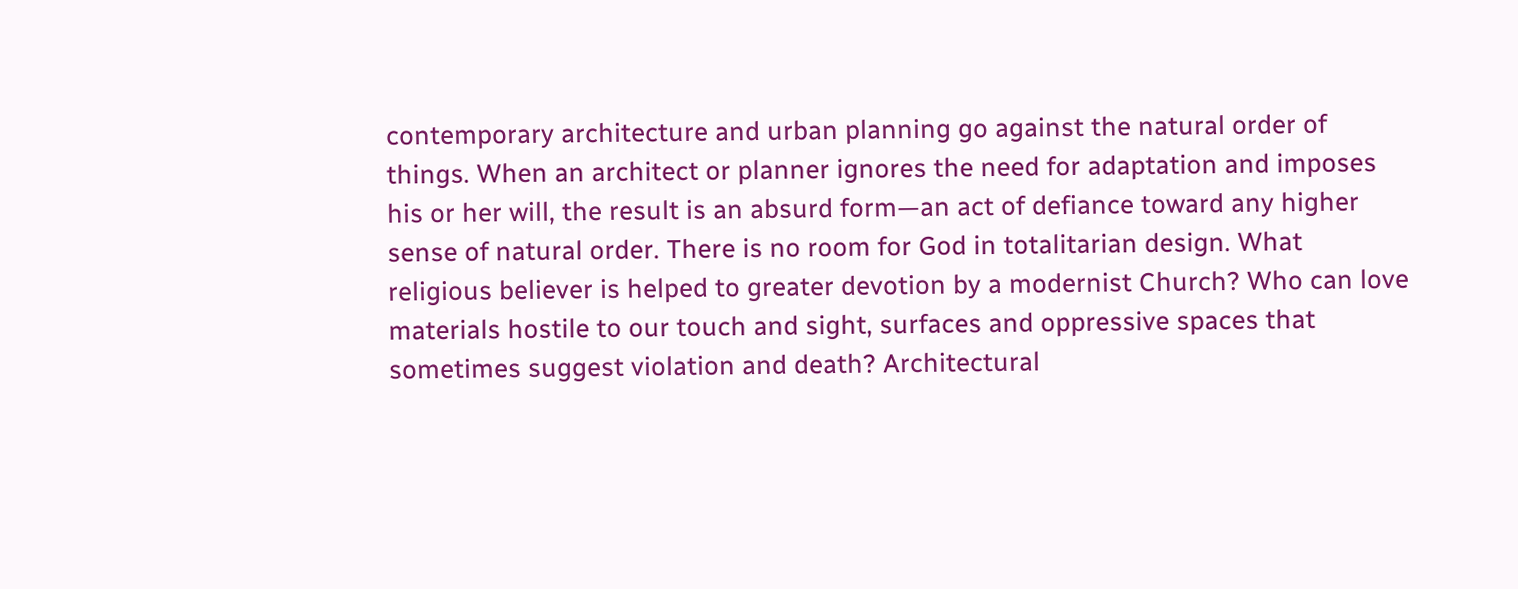contemporary architecture and urban planning go against the natural order of things. When an architect or planner ignores the need for adaptation and imposes his or her will, the result is an absurd form—an act of defiance toward any higher sense of natural order. There is no room for God in totalitarian design. What religious believer is helped to greater devotion by a modernist Church? Who can love materials hostile to our touch and sight, surfaces and oppressive spaces that sometimes suggest violation and death? Architectural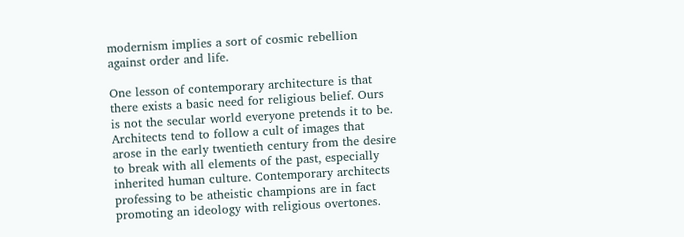modernism implies a sort of cosmic rebellion against order and life.

One lesson of contemporary architecture is that there exists a basic need for religious belief. Ours is not the secular world everyone pretends it to be. Architects tend to follow a cult of images that arose in the early twentieth century from the desire to break with all elements of the past, especially inherited human culture. Contemporary architects professing to be atheistic champions are in fact promoting an ideology with religious overtones.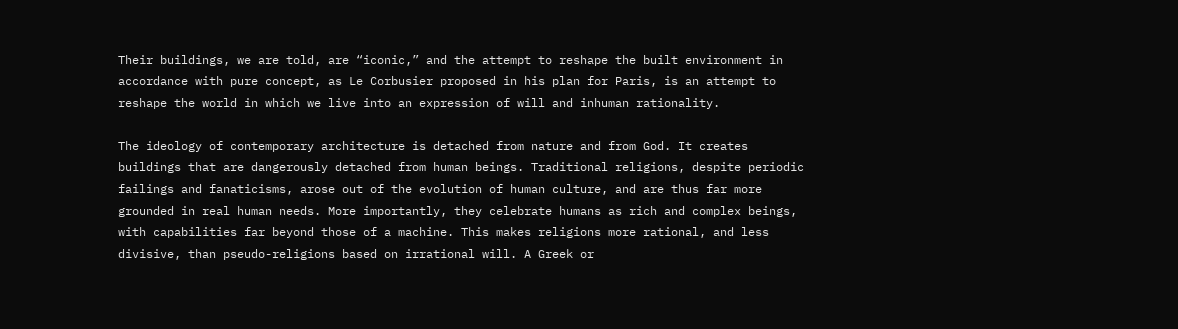Their buildings, we are told, are “iconic,” and the attempt to reshape the built environment in accordance with pure concept, as Le Corbusier proposed in his plan for Paris, is an attempt to reshape the world in which we live into an expression of will and inhuman rationality.

The ideology of contemporary architecture is detached from nature and from God. It creates buildings that are dangerously detached from human beings. Traditional religions, despite periodic failings and fanaticisms, arose out of the evolution of human culture, and are thus far more grounded in real human needs. More importantly, they celebrate humans as rich and complex beings, with capabilities far beyond those of a machine. This makes religions more rational, and less divisive, than pseudo-religions based on irrational will. A Greek or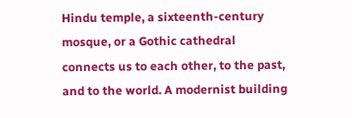Hindu temple, a sixteenth-century mosque, or a Gothic cathedral connects us to each other, to the past, and to the world. A modernist building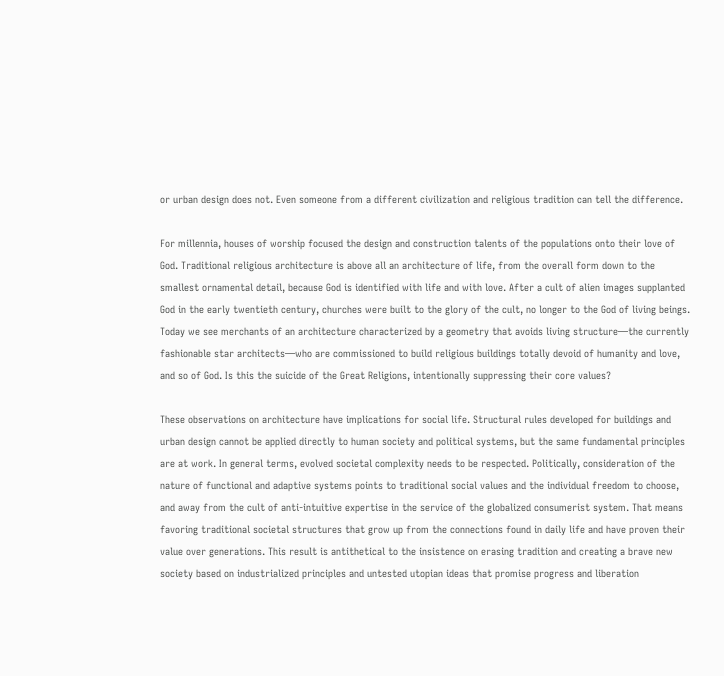or urban design does not. Even someone from a different civilization and religious tradition can tell the difference.

For millennia, houses of worship focused the design and construction talents of the populations onto their love of God. Traditional religious architecture is above all an architecture of life, from the overall form down to the smallest ornamental detail, because God is identified with life and with love. After a cult of alien images supplanted God in the early twentieth century, churches were built to the glory of the cult, no longer to the God of living beings. Today we see merchants of an architecture characterized by a geometry that avoids living structure—the currently fashionable star architects—who are commissioned to build religious buildings totally devoid of humanity and love, and so of God. Is this the suicide of the Great Religions, intentionally suppressing their core values?

These observations on architecture have implications for social life. Structural rules developed for buildings and urban design cannot be applied directly to human society and political systems, but the same fundamental principles are at work. In general terms, evolved societal complexity needs to be respected. Politically, consideration of the nature of functional and adaptive systems points to traditional social values and the individual freedom to choose, and away from the cult of anti-intuitive expertise in the service of the globalized consumerist system. That means favoring traditional societal structures that grow up from the connections found in daily life and have proven their value over generations. This result is antithetical to the insistence on erasing tradition and creating a brave new society based on industrialized principles and untested utopian ideas that promise progress and liberation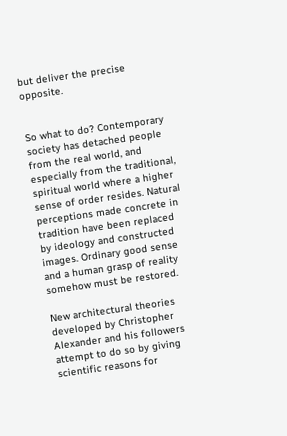but deliver the precise opposite.


So what to do? Contemporary society has detached people from the real world, and especially from the traditional, spiritual world where a higher sense of order resides. Natural perceptions made concrete in tradition have been replaced by ideology and constructed images. Ordinary good sense and a human grasp of reality somehow must be restored.

New architectural theories developed by Christopher Alexander and his followers attempt to do so by giving scientific reasons for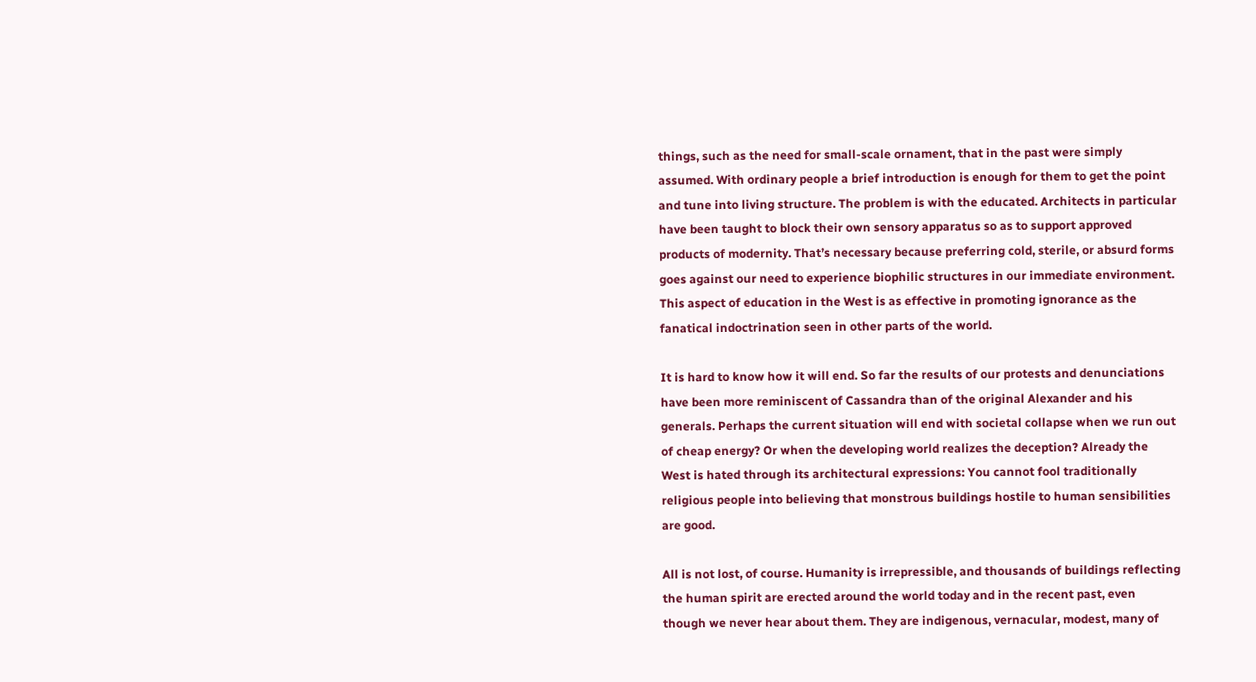things, such as the need for small-scale ornament, that in the past were simply assumed. With ordinary people a brief introduction is enough for them to get the point and tune into living structure. The problem is with the educated. Architects in particular have been taught to block their own sensory apparatus so as to support approved products of modernity. That’s necessary because preferring cold, sterile, or absurd forms goes against our need to experience biophilic structures in our immediate environment. This aspect of education in the West is as effective in promoting ignorance as the fanatical indoctrination seen in other parts of the world.

It is hard to know how it will end. So far the results of our protests and denunciations have been more reminiscent of Cassandra than of the original Alexander and his generals. Perhaps the current situation will end with societal collapse when we run out of cheap energy? Or when the developing world realizes the deception? Already the West is hated through its architectural expressions: You cannot fool traditionally religious people into believing that monstrous buildings hostile to human sensibilities are good.

All is not lost, of course. Humanity is irrepressible, and thousands of buildings reflecting the human spirit are erected around the world today and in the recent past, even though we never hear about them. They are indigenous, vernacular, modest, many of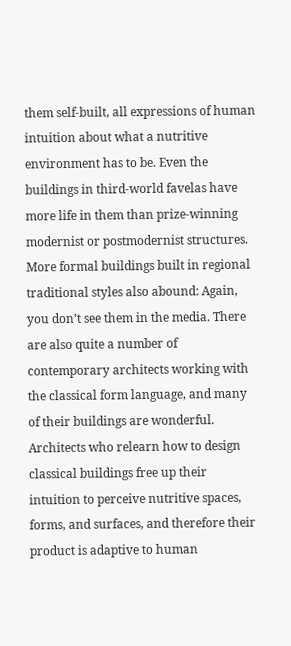them self-built, all expressions of human intuition about what a nutritive environment has to be. Even the buildings in third-world favelas have more life in them than prize-winning modernist or postmodernist structures. More formal buildings built in regional traditional styles also abound: Again, you don’t see them in the media. There are also quite a number of contemporary architects working with the classical form language, and many of their buildings are wonderful. Architects who relearn how to design classical buildings free up their intuition to perceive nutritive spaces, forms, and surfaces, and therefore their product is adaptive to human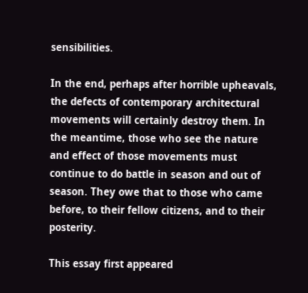sensibilities.

In the end, perhaps after horrible upheavals, the defects of contemporary architectural movements will certainly destroy them. In the meantime, those who see the nature and effect of those movements must continue to do battle in season and out of season. They owe that to those who came before, to their fellow citizens, and to their posterity.

This essay first appeared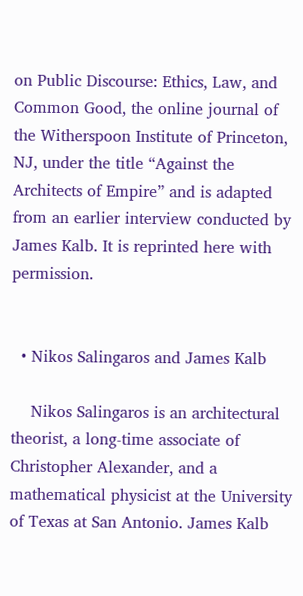on Public Discourse: Ethics, Law, and Common Good, the online journal of the Witherspoon Institute of Princeton, NJ, under the title “Against the Architects of Empire” and is adapted from an earlier interview conducted by James Kalb. It is reprinted here with permission.


  • Nikos Salingaros and James Kalb

    Nikos Salingaros is an architectural theorist, a long-time associate of Christopher Alexander, and a mathematical physicist at the University of Texas at San Antonio. James Kalb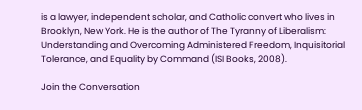is a lawyer, independent scholar, and Catholic convert who lives in Brooklyn, New York. He is the author of The Tyranny of Liberalism: Understanding and Overcoming Administered Freedom, Inquisitorial Tolerance, and Equality by Command (ISI Books, 2008).

Join the Conversation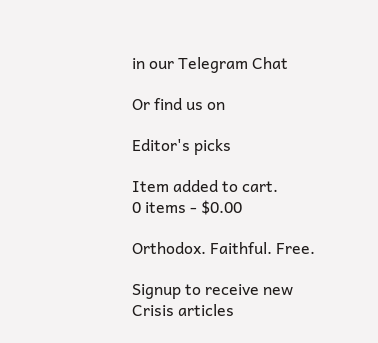in our Telegram Chat

Or find us on

Editor's picks

Item added to cart.
0 items - $0.00

Orthodox. Faithful. Free.

Signup to receive new Crisis articles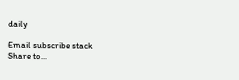daily

Email subscribe stack
Share to...